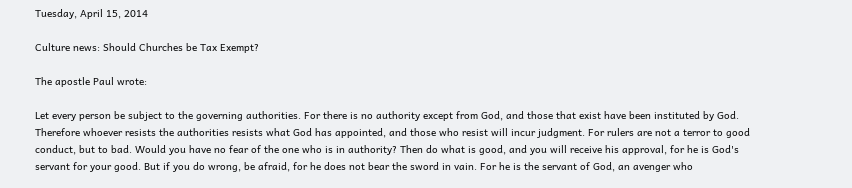Tuesday, April 15, 2014

Culture news: Should Churches be Tax Exempt?

The apostle Paul wrote:

Let every person be subject to the governing authorities. For there is no authority except from God, and those that exist have been instituted by God. Therefore whoever resists the authorities resists what God has appointed, and those who resist will incur judgment. For rulers are not a terror to good conduct, but to bad. Would you have no fear of the one who is in authority? Then do what is good, and you will receive his approval, for he is God's servant for your good. But if you do wrong, be afraid, for he does not bear the sword in vain. For he is the servant of God, an avenger who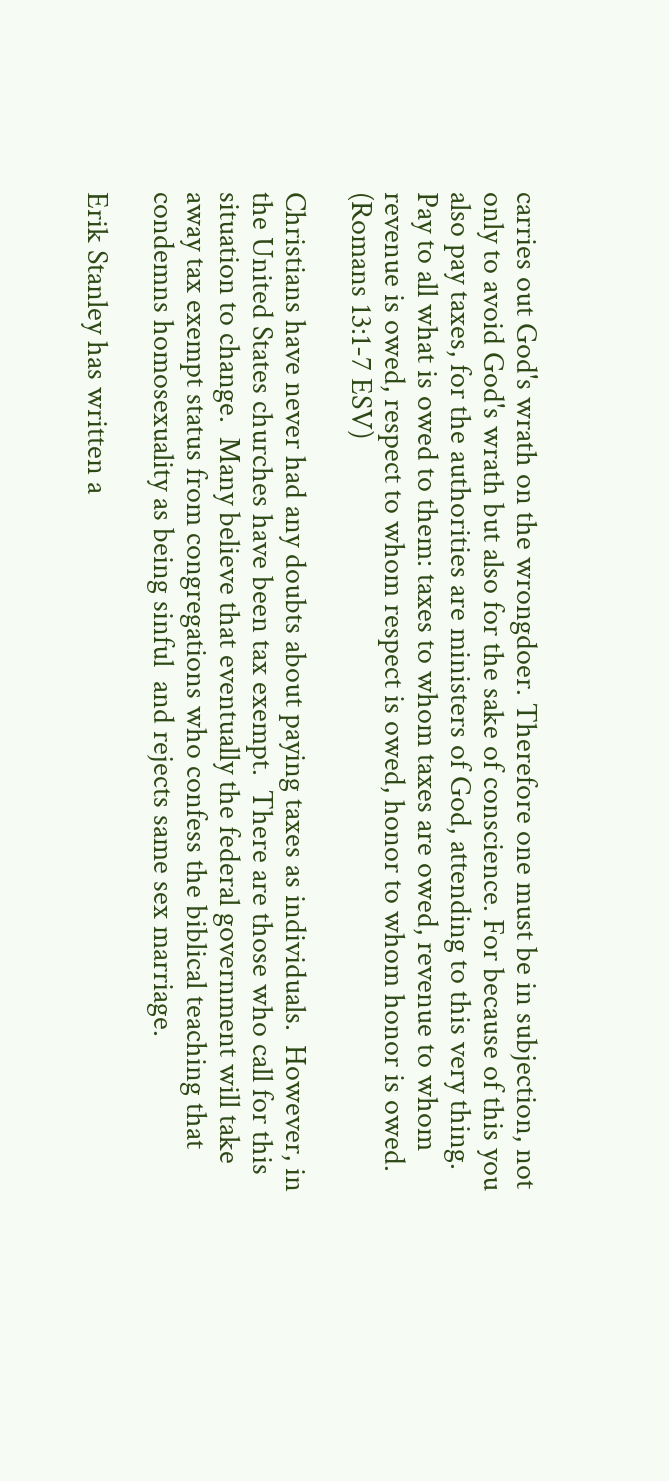carries out God's wrath on the wrongdoer. Therefore one must be in subjection, not only to avoid God's wrath but also for the sake of conscience. For because of this you also pay taxes, for the authorities are ministers of God, attending to this very thing. Pay to all what is owed to them: taxes to whom taxes are owed, revenue to whom revenue is owed, respect to whom respect is owed, honor to whom honor is owed.
(Romans 13:1-7 ESV)

Christians have never had any doubts about paying taxes as individuals.  However, in the United States churches have been tax exempt.  There are those who call for this situation to change.  Many believe that eventually the federal government will take away tax exempt status from congregations who confess the biblical teaching that condemns homosexuality as being sinful  and rejects same sex marriage.

Erik Stanley has written a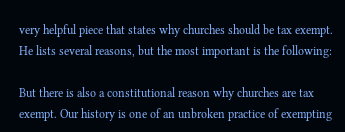very helpful piece that states why churches should be tax exempt.  He lists several reasons, but the most important is the following:

But there is also a constitutional reason why churches are tax exempt. Our history is one of an unbroken practice of exempting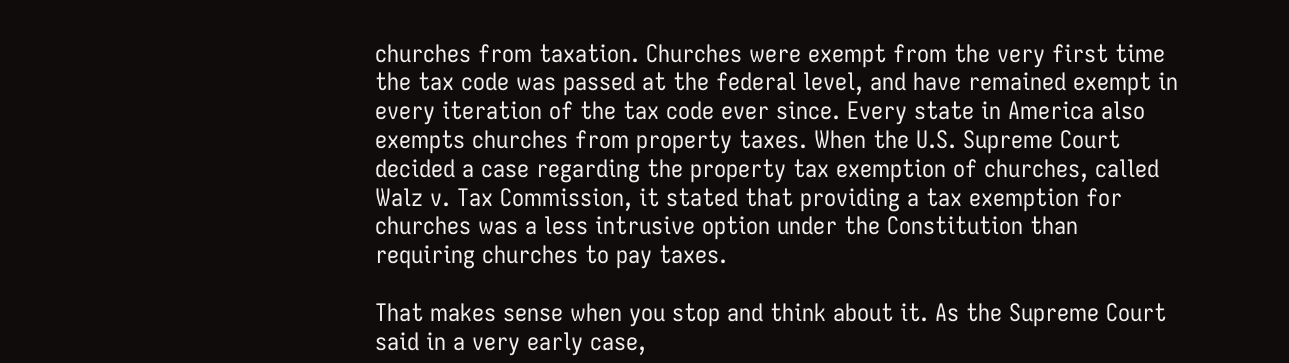churches from taxation. Churches were exempt from the very first time the tax code was passed at the federal level, and have remained exempt in every iteration of the tax code ever since. Every state in America also exempts churches from property taxes. When the U.S. Supreme Court decided a case regarding the property tax exemption of churches, called Walz v. Tax Commission, it stated that providing a tax exemption for churches was a less intrusive option under the Constitution than requiring churches to pay taxes.

That makes sense when you stop and think about it. As the Supreme Court said in a very early case,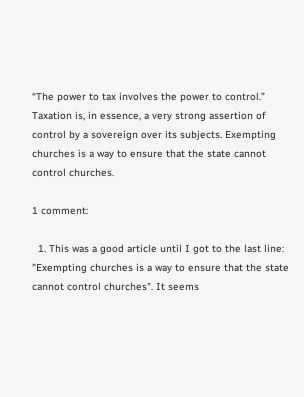“The power to tax involves the power to control.”  Taxation is, in essence, a very strong assertion of control by a sovereign over its subjects. Exempting churches is a way to ensure that the state cannot control churches.

1 comment:

  1. This was a good article until I got to the last line: "Exempting churches is a way to ensure that the state cannot control churches". It seems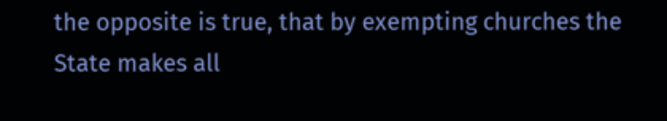the opposite is true, that by exempting churches the State makes all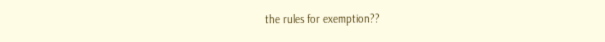the rules for exemption??